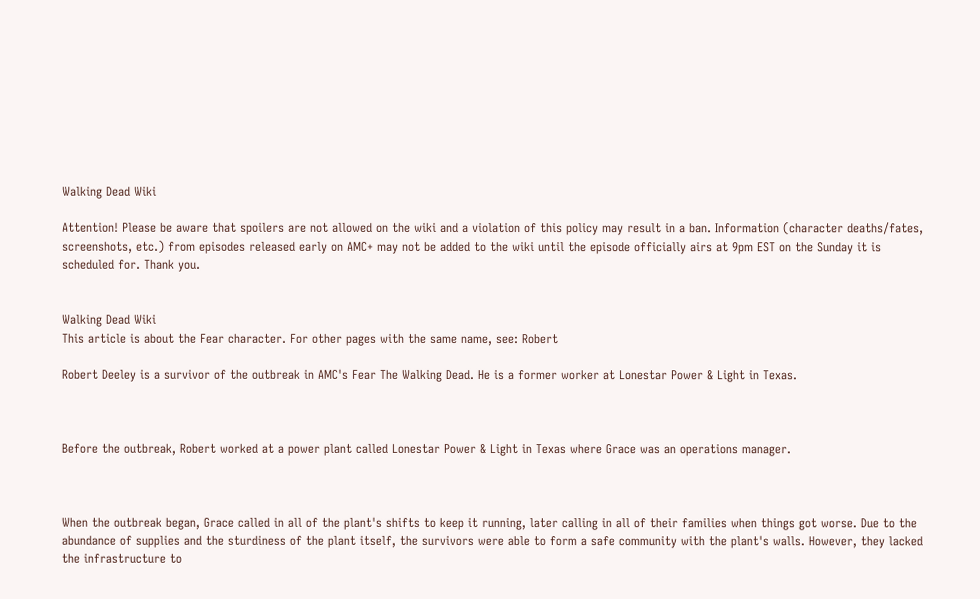Walking Dead Wiki

Attention! Please be aware that spoilers are not allowed on the wiki and a violation of this policy may result in a ban. Information (character deaths/fates, screenshots, etc.) from episodes released early on AMC+ may not be added to the wiki until the episode officially airs at 9pm EST on the Sunday it is scheduled for. Thank you.


Walking Dead Wiki
This article is about the Fear character. For other pages with the same name, see: Robert

Robert Deeley is a survivor of the outbreak in AMC's Fear The Walking Dead. He is a former worker at Lonestar Power & Light in Texas.



Before the outbreak, Robert worked at a power plant called Lonestar Power & Light in Texas where Grace was an operations manager.



When the outbreak began, Grace called in all of the plant's shifts to keep it running, later calling in all of their families when things got worse. Due to the abundance of supplies and the sturdiness of the plant itself, the survivors were able to form a safe community with the plant's walls. However, they lacked the infrastructure to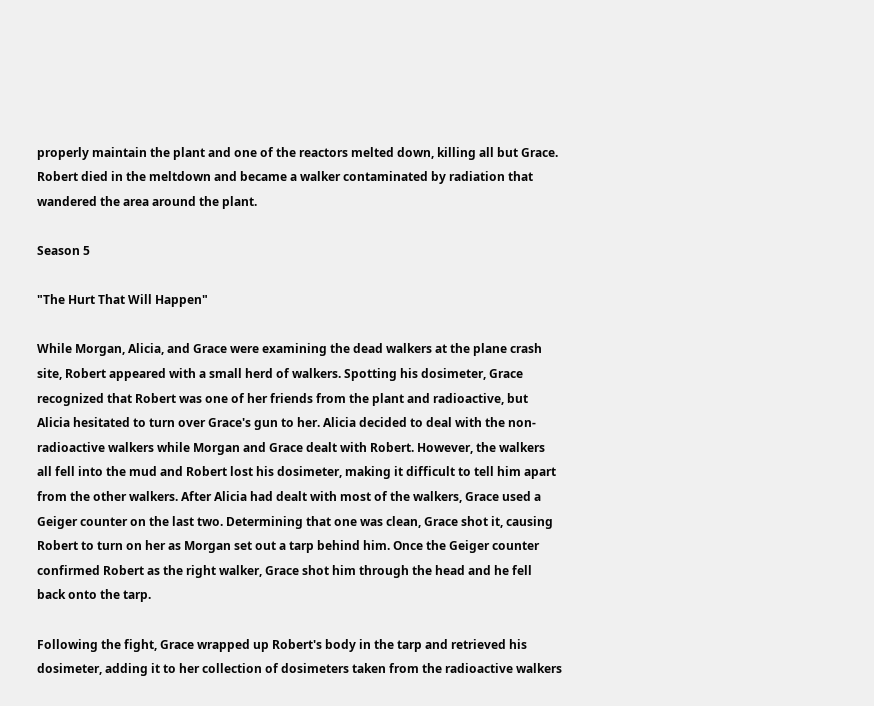properly maintain the plant and one of the reactors melted down, killing all but Grace. Robert died in the meltdown and became a walker contaminated by radiation that wandered the area around the plant.

Season 5

"The Hurt That Will Happen"

While Morgan, Alicia, and Grace were examining the dead walkers at the plane crash site, Robert appeared with a small herd of walkers. Spotting his dosimeter, Grace recognized that Robert was one of her friends from the plant and radioactive, but Alicia hesitated to turn over Grace's gun to her. Alicia decided to deal with the non-radioactive walkers while Morgan and Grace dealt with Robert. However, the walkers all fell into the mud and Robert lost his dosimeter, making it difficult to tell him apart from the other walkers. After Alicia had dealt with most of the walkers, Grace used a Geiger counter on the last two. Determining that one was clean, Grace shot it, causing Robert to turn on her as Morgan set out a tarp behind him. Once the Geiger counter confirmed Robert as the right walker, Grace shot him through the head and he fell back onto the tarp.

Following the fight, Grace wrapped up Robert's body in the tarp and retrieved his dosimeter, adding it to her collection of dosimeters taken from the radioactive walkers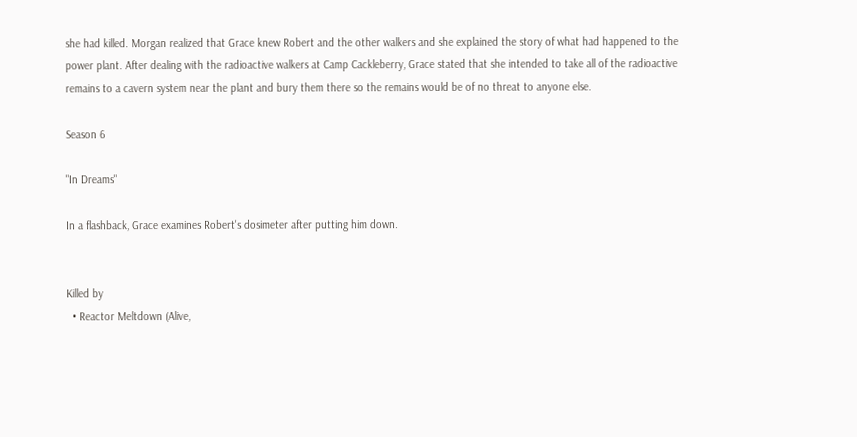she had killed. Morgan realized that Grace knew Robert and the other walkers and she explained the story of what had happened to the power plant. After dealing with the radioactive walkers at Camp Cackleberry, Grace stated that she intended to take all of the radioactive remains to a cavern system near the plant and bury them there so the remains would be of no threat to anyone else.

Season 6

"In Dreams"

In a flashback, Grace examines Robert's dosimeter after putting him down.


Killed by
  • Reactor Meltdown (Alive,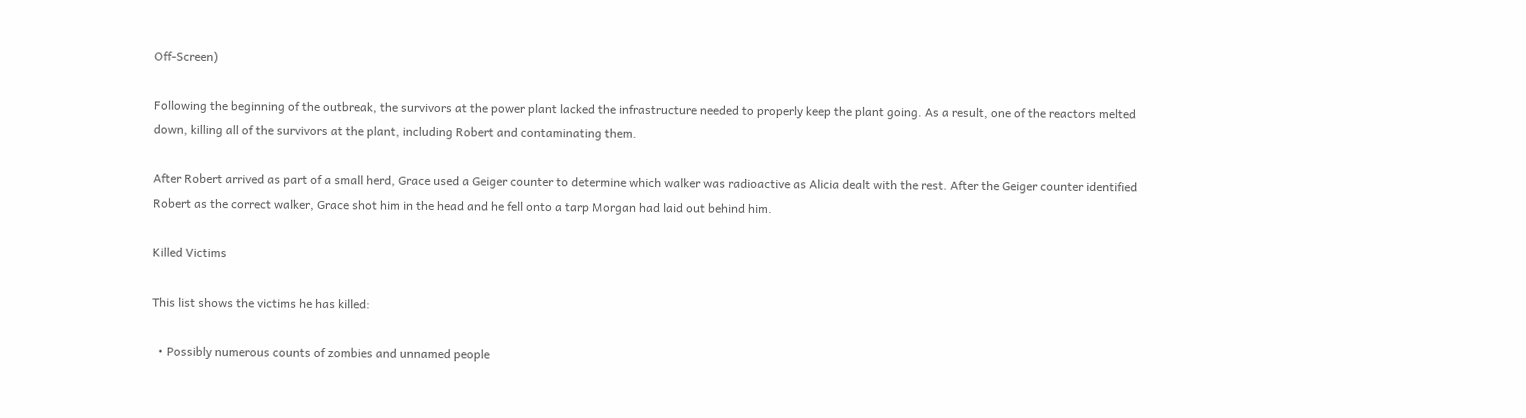Off-Screen)

Following the beginning of the outbreak, the survivors at the power plant lacked the infrastructure needed to properly keep the plant going. As a result, one of the reactors melted down, killing all of the survivors at the plant, including Robert and contaminating them.

After Robert arrived as part of a small herd, Grace used a Geiger counter to determine which walker was radioactive as Alicia dealt with the rest. After the Geiger counter identified Robert as the correct walker, Grace shot him in the head and he fell onto a tarp Morgan had laid out behind him.

Killed Victims

This list shows the victims he has killed:

  • Possibly numerous counts of zombies and unnamed people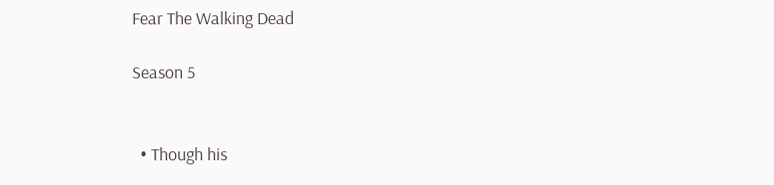Fear The Walking Dead

Season 5


  • Though his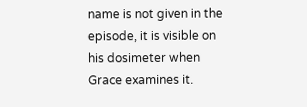name is not given in the episode, it is visible on his dosimeter when Grace examines it.